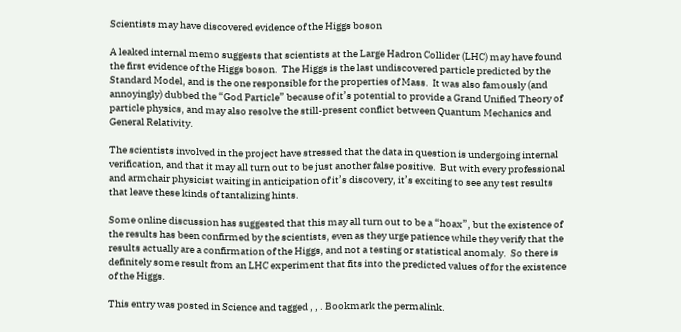Scientists may have discovered evidence of the Higgs boson

A leaked internal memo suggests that scientists at the Large Hadron Collider (LHC) may have found the first evidence of the Higgs boson.  The Higgs is the last undiscovered particle predicted by the Standard Model, and is the one responsible for the properties of Mass.  It was also famously (and annoyingly) dubbed the “God Particle” because of it’s potential to provide a Grand Unified Theory of particle physics, and may also resolve the still-present conflict between Quantum Mechanics and General Relativity.

The scientists involved in the project have stressed that the data in question is undergoing internal verification, and that it may all turn out to be just another false positive.  But with every professional and armchair physicist waiting in anticipation of it’s discovery, it’s exciting to see any test results that leave these kinds of tantalizing hints.

Some online discussion has suggested that this may all turn out to be a “hoax”, but the existence of the results has been confirmed by the scientists, even as they urge patience while they verify that the results actually are a confirmation of the Higgs, and not a testing or statistical anomaly.  So there is definitely some result from an LHC experiment that fits into the predicted values of for the existence of the Higgs.

This entry was posted in Science and tagged , , . Bookmark the permalink.